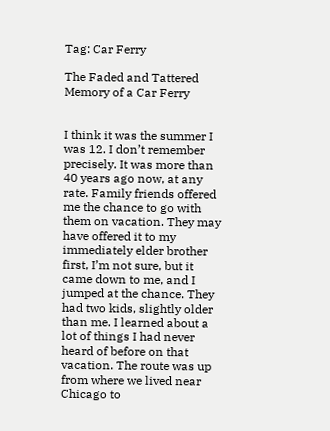Tag: Car Ferry

The Faded and Tattered Memory of a Car Ferry


I think it was the summer I was 12. I don’t remember precisely. It was more than 40 years ago now, at any rate. Family friends offered me the chance to go with them on vacation. They may have offered it to my immediately elder brother first, I’m not sure, but it came down to me, and I jumped at the chance. They had two kids, slightly older than me. I learned about a lot of things I had never heard of before on that vacation. The route was up from where we lived near Chicago to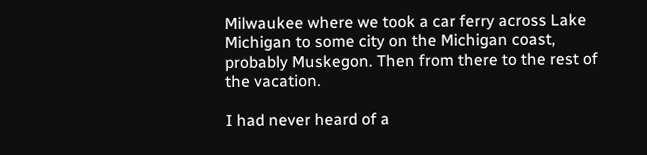Milwaukee where we took a car ferry across Lake Michigan to some city on the Michigan coast, probably Muskegon. Then from there to the rest of the vacation.

I had never heard of a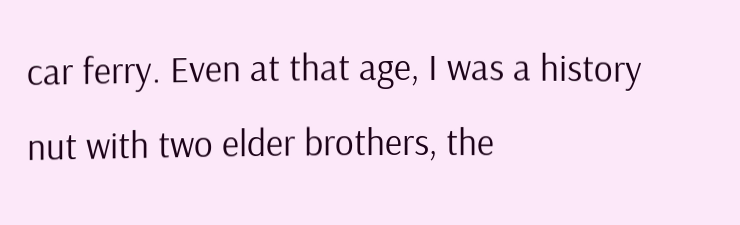car ferry. Even at that age, I was a history nut with two elder brothers, the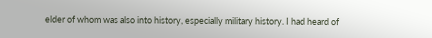elder of whom was also into history, especially military history. I had heard of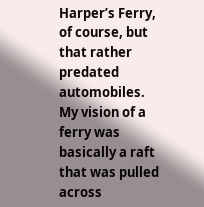Harper’s Ferry, of course, but that rather predated automobiles. My vision of a ferry was basically a raft that was pulled across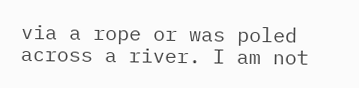via a rope or was poled across a river. I am not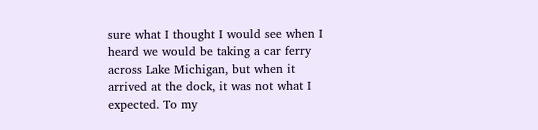sure what I thought I would see when I heard we would be taking a car ferry across Lake Michigan, but when it arrived at the dock, it was not what I expected. To my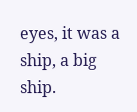eyes, it was a ship, a big ship.